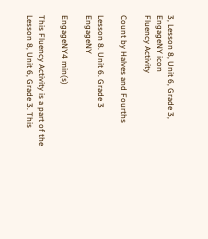3, Lesson 8, Unit 6, Grade 3, EngageNY icon
Fluency Activity

Count by Halves and Fourths

Lesson 8. Unit 6. Grade 3 EngageNY

EngageNY4 min(s)

This Fluency Activity is a part of the Lesson 8, Unit 6, Grade 3. This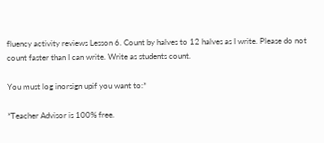fluency activity reviews Lesson 6. Count by halves to 12 halves as I write. Please do not count faster than I can write. Write as students count.

You must log inorsign upif you want to:*

*Teacher Advisor is 100% free.